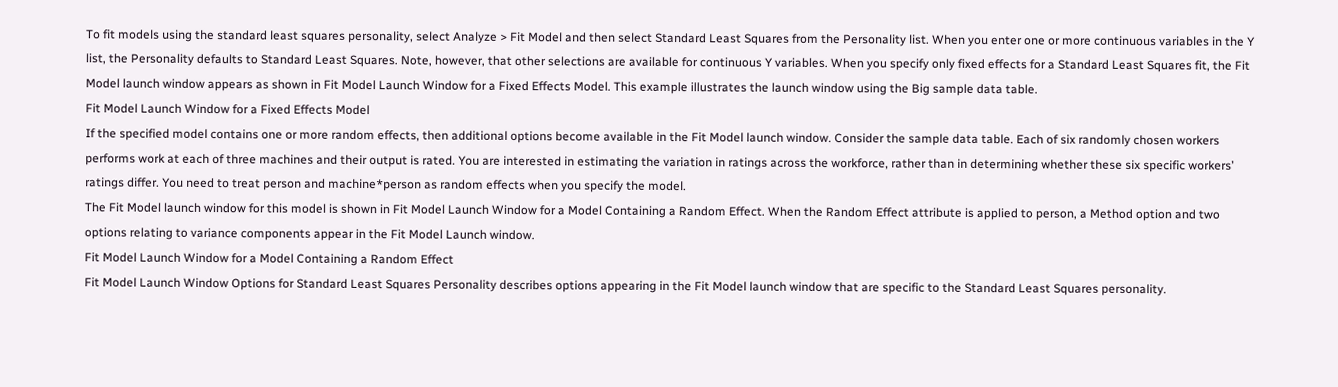To fit models using the standard least squares personality, select Analyze > Fit Model and then select Standard Least Squares from the Personality list. When you enter one or more continuous variables in the Y list, the Personality defaults to Standard Least Squares. Note, however, that other selections are available for continuous Y variables. When you specify only fixed effects for a Standard Least Squares fit, the Fit Model launch window appears as shown in Fit Model Launch Window for a Fixed Effects Model. This example illustrates the launch window using the Big sample data table.
Fit Model Launch Window for a Fixed Effects Model
If the specified model contains one or more random effects, then additional options become available in the Fit Model launch window. Consider the sample data table. Each of six randomly chosen workers performs work at each of three machines and their output is rated. You are interested in estimating the variation in ratings across the workforce, rather than in determining whether these six specific workers’ ratings differ. You need to treat person and machine*person as random effects when you specify the model.
The Fit Model launch window for this model is shown in Fit Model Launch Window for a Model Containing a Random Effect. When the Random Effect attribute is applied to person, a Method option and two options relating to variance components appear in the Fit Model Launch window.
Fit Model Launch Window for a Model Containing a Random Effect
Fit Model Launch Window Options for Standard Least Squares Personality describes options appearing in the Fit Model launch window that are specific to the Standard Least Squares personality.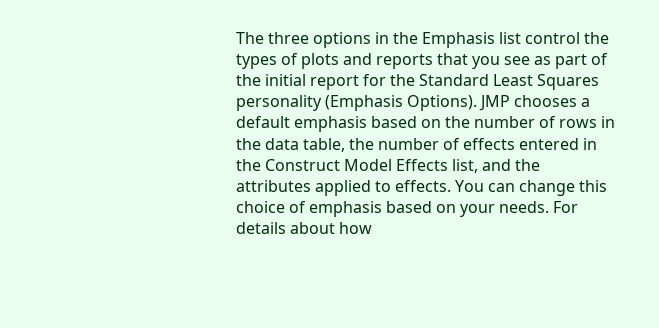The three options in the Emphasis list control the types of plots and reports that you see as part of the initial report for the Standard Least Squares personality (Emphasis Options). JMP chooses a default emphasis based on the number of rows in the data table, the number of effects entered in the Construct Model Effects list, and the attributes applied to effects. You can change this choice of emphasis based on your needs. For details about how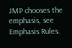JMP chooses the emphasis, see Emphasis Rules.